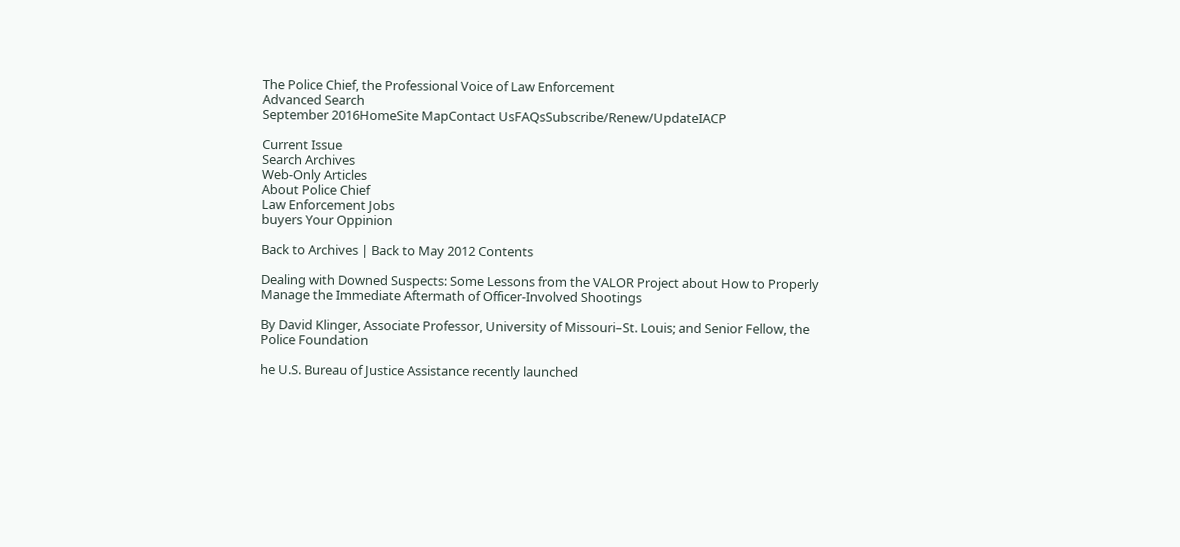The Police Chief, the Professional Voice of Law Enforcement
Advanced Search
September 2016HomeSite MapContact UsFAQsSubscribe/Renew/UpdateIACP

Current Issue
Search Archives
Web-Only Articles
About Police Chief
Law Enforcement Jobs
buyers Your Oppinion

Back to Archives | Back to May 2012 Contents

Dealing with Downed Suspects: Some Lessons from the VALOR Project about How to Properly Manage the Immediate Aftermath of Officer-Involved Shootings

By David Klinger, Associate Professor, University of Missouri–St. Louis; and Senior Fellow, the Police Foundation

he U.S. Bureau of Justice Assistance recently launched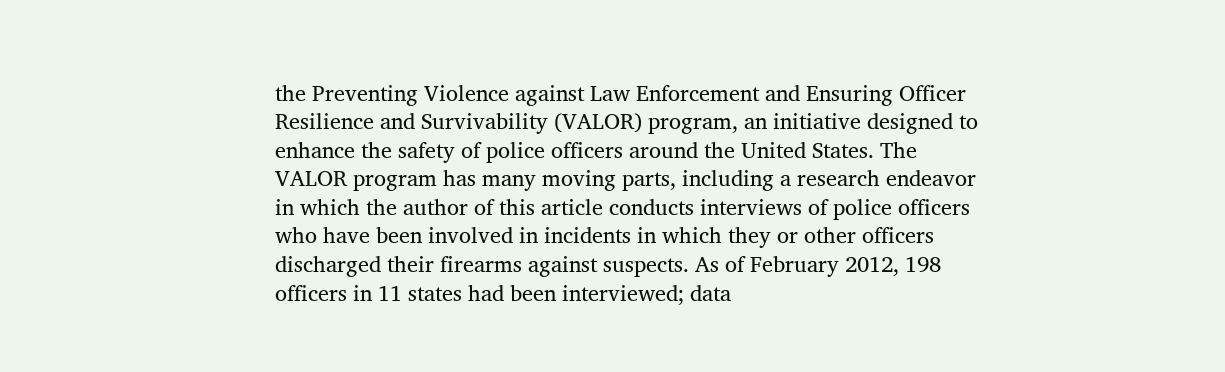the Preventing Violence against Law Enforcement and Ensuring Officer Resilience and Survivability (VALOR) program, an initiative designed to enhance the safety of police officers around the United States. The VALOR program has many moving parts, including a research endeavor in which the author of this article conducts interviews of police officers who have been involved in incidents in which they or other officers discharged their firearms against suspects. As of February 2012, 198 officers in 11 states had been interviewed; data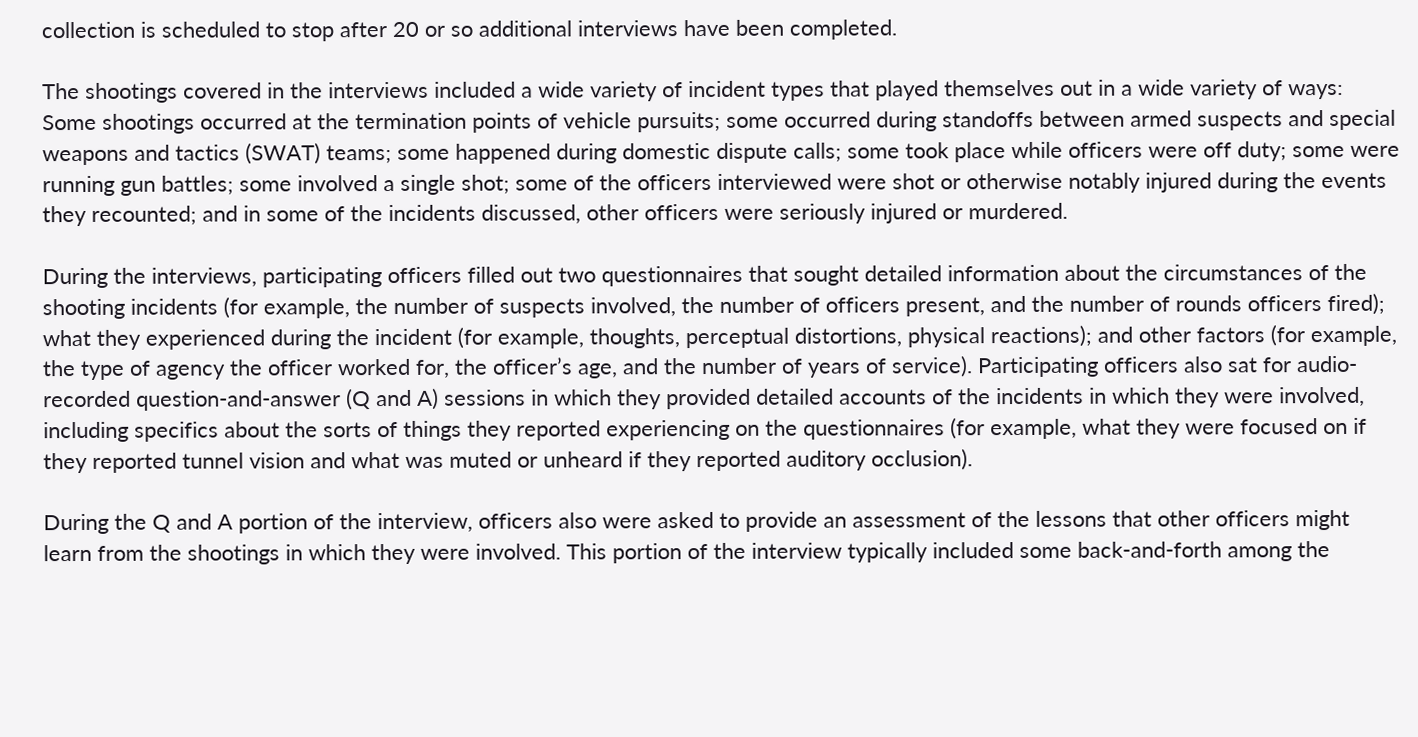collection is scheduled to stop after 20 or so additional interviews have been completed.

The shootings covered in the interviews included a wide variety of incident types that played themselves out in a wide variety of ways: Some shootings occurred at the termination points of vehicle pursuits; some occurred during standoffs between armed suspects and special weapons and tactics (SWAT) teams; some happened during domestic dispute calls; some took place while officers were off duty; some were running gun battles; some involved a single shot; some of the officers interviewed were shot or otherwise notably injured during the events they recounted; and in some of the incidents discussed, other officers were seriously injured or murdered.

During the interviews, participating officers filled out two questionnaires that sought detailed information about the circumstances of the shooting incidents (for example, the number of suspects involved, the number of officers present, and the number of rounds officers fired); what they experienced during the incident (for example, thoughts, perceptual distortions, physical reactions); and other factors (for example, the type of agency the officer worked for, the officer’s age, and the number of years of service). Participating officers also sat for audio-recorded question-and-answer (Q and A) sessions in which they provided detailed accounts of the incidents in which they were involved, including specifics about the sorts of things they reported experiencing on the questionnaires (for example, what they were focused on if they reported tunnel vision and what was muted or unheard if they reported auditory occlusion).

During the Q and A portion of the interview, officers also were asked to provide an assessment of the lessons that other officers might learn from the shootings in which they were involved. This portion of the interview typically included some back-and-forth among the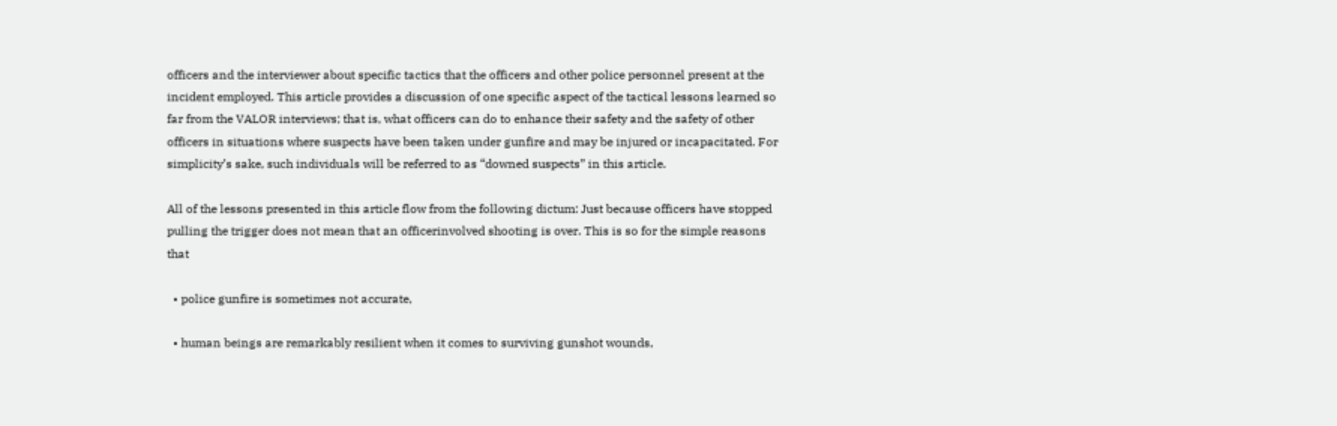officers and the interviewer about specific tactics that the officers and other police personnel present at the incident employed. This article provides a discussion of one specific aspect of the tactical lessons learned so far from the VALOR interviews; that is, what officers can do to enhance their safety and the safety of other officers in situations where suspects have been taken under gunfire and may be injured or incapacitated. For simplicity’s sake, such individuals will be referred to as “downed suspects” in this article.

All of the lessons presented in this article flow from the following dictum: Just because officers have stopped pulling the trigger does not mean that an officerinvolved shooting is over. This is so for the simple reasons that

  • police gunfire is sometimes not accurate,

  • human beings are remarkably resilient when it comes to surviving gunshot wounds,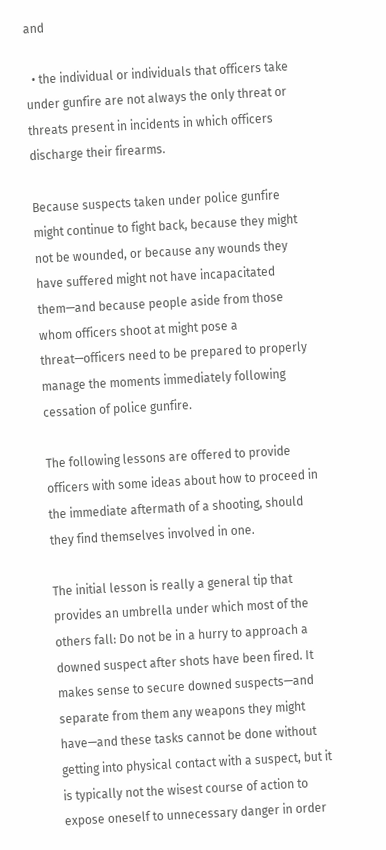and

  • the individual or individuals that officers take under gunfire are not always the only threat or threats present in incidents in which officers discharge their firearms.

Because suspects taken under police gunfire might continue to fight back, because they might not be wounded, or because any wounds they have suffered might not have incapacitated them—and because people aside from those whom officers shoot at might pose a threat—officers need to be prepared to properly manage the moments immediately following cessation of police gunfire.

The following lessons are offered to provide officers with some ideas about how to proceed in the immediate aftermath of a shooting, should they find themselves involved in one.

The initial lesson is really a general tip that provides an umbrella under which most of the others fall: Do not be in a hurry to approach a downed suspect after shots have been fired. It makes sense to secure downed suspects—and separate from them any weapons they might have—and these tasks cannot be done without getting into physical contact with a suspect, but it is typically not the wisest course of action to expose oneself to unnecessary danger in order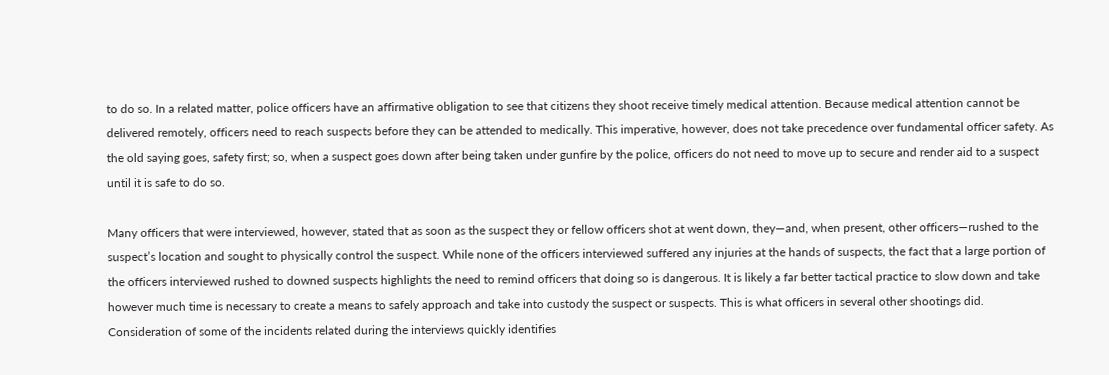to do so. In a related matter, police officers have an affirmative obligation to see that citizens they shoot receive timely medical attention. Because medical attention cannot be delivered remotely, officers need to reach suspects before they can be attended to medically. This imperative, however, does not take precedence over fundamental officer safety. As the old saying goes, safety first; so, when a suspect goes down after being taken under gunfire by the police, officers do not need to move up to secure and render aid to a suspect until it is safe to do so.

Many officers that were interviewed, however, stated that as soon as the suspect they or fellow officers shot at went down, they—and, when present, other officers—rushed to the suspect’s location and sought to physically control the suspect. While none of the officers interviewed suffered any injuries at the hands of suspects, the fact that a large portion of the officers interviewed rushed to downed suspects highlights the need to remind officers that doing so is dangerous. It is likely a far better tactical practice to slow down and take however much time is necessary to create a means to safely approach and take into custody the suspect or suspects. This is what officers in several other shootings did. Consideration of some of the incidents related during the interviews quickly identifies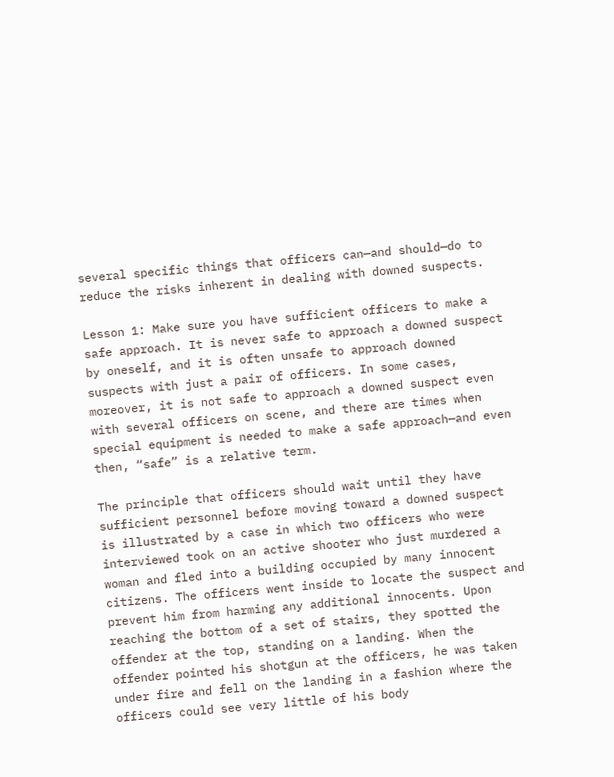several specific things that officers can—and should—do to reduce the risks inherent in dealing with downed suspects.

Lesson 1: Make sure you have sufficient officers to make a safe approach. It is never safe to approach a downed suspect by oneself, and it is often unsafe to approach downed suspects with just a pair of officers. In some cases, moreover, it is not safe to approach a downed suspect even with several officers on scene, and there are times when special equipment is needed to make a safe approach—and even then, “safe” is a relative term.

The principle that officers should wait until they have sufficient personnel before moving toward a downed suspect is illustrated by a case in which two officers who were interviewed took on an active shooter who just murdered a woman and fled into a building occupied by many innocent citizens. The officers went inside to locate the suspect and prevent him from harming any additional innocents. Upon reaching the bottom of a set of stairs, they spotted the offender at the top, standing on a landing. When the offender pointed his shotgun at the officers, he was taken under fire and fell on the landing in a fashion where the officers could see very little of his body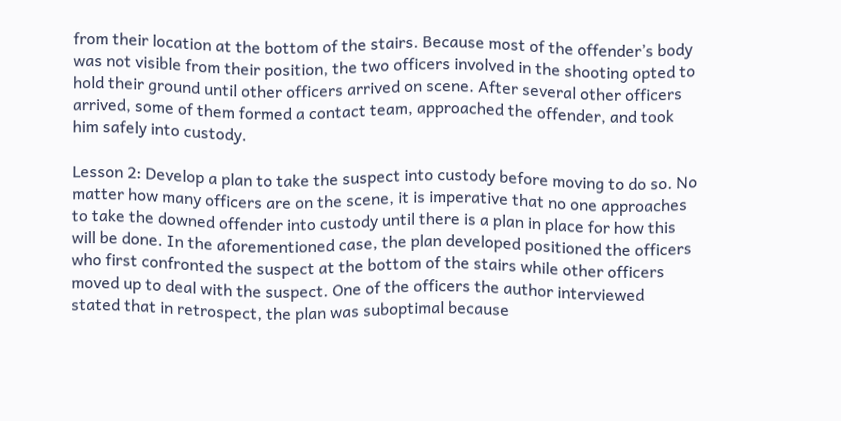from their location at the bottom of the stairs. Because most of the offender’s body was not visible from their position, the two officers involved in the shooting opted to hold their ground until other officers arrived on scene. After several other officers arrived, some of them formed a contact team, approached the offender, and took him safely into custody.

Lesson 2: Develop a plan to take the suspect into custody before moving to do so. No matter how many officers are on the scene, it is imperative that no one approaches to take the downed offender into custody until there is a plan in place for how this will be done. In the aforementioned case, the plan developed positioned the officers who first confronted the suspect at the bottom of the stairs while other officers moved up to deal with the suspect. One of the officers the author interviewed stated that in retrospect, the plan was suboptimal because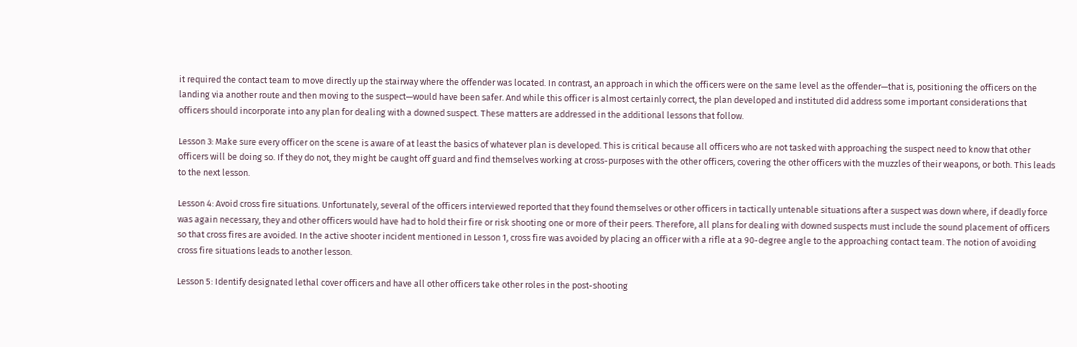it required the contact team to move directly up the stairway where the offender was located. In contrast, an approach in which the officers were on the same level as the offender—that is, positioning the officers on the landing via another route and then moving to the suspect—would have been safer. And while this officer is almost certainly correct, the plan developed and instituted did address some important considerations that officers should incorporate into any plan for dealing with a downed suspect. These matters are addressed in the additional lessons that follow.

Lesson 3: Make sure every officer on the scene is aware of at least the basics of whatever plan is developed. This is critical because all officers who are not tasked with approaching the suspect need to know that other officers will be doing so. If they do not, they might be caught off guard and find themselves working at cross-purposes with the other officers, covering the other officers with the muzzles of their weapons, or both. This leads to the next lesson.

Lesson 4: Avoid cross fire situations. Unfortunately, several of the officers interviewed reported that they found themselves or other officers in tactically untenable situations after a suspect was down where, if deadly force was again necessary, they and other officers would have had to hold their fire or risk shooting one or more of their peers. Therefore, all plans for dealing with downed suspects must include the sound placement of officers so that cross fires are avoided. In the active shooter incident mentioned in Lesson 1, cross fire was avoided by placing an officer with a rifle at a 90-degree angle to the approaching contact team. The notion of avoiding cross fire situations leads to another lesson.

Lesson 5: Identify designated lethal cover officers and have all other officers take other roles in the post-shooting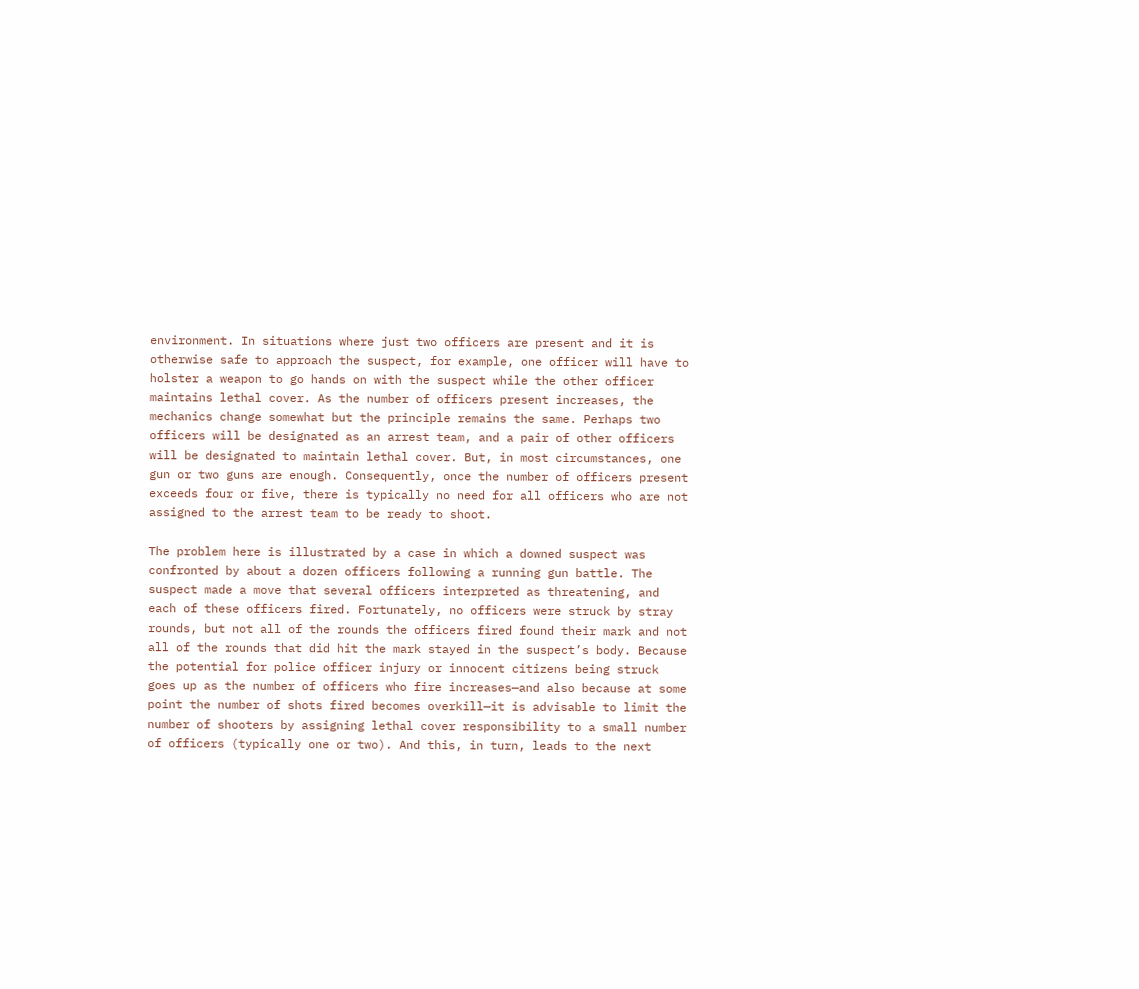environment. In situations where just two officers are present and it is otherwise safe to approach the suspect, for example, one officer will have to holster a weapon to go hands on with the suspect while the other officer maintains lethal cover. As the number of officers present increases, the mechanics change somewhat but the principle remains the same. Perhaps two officers will be designated as an arrest team, and a pair of other officers will be designated to maintain lethal cover. But, in most circumstances, one gun or two guns are enough. Consequently, once the number of officers present exceeds four or five, there is typically no need for all officers who are not assigned to the arrest team to be ready to shoot.

The problem here is illustrated by a case in which a downed suspect was confronted by about a dozen officers following a running gun battle. The suspect made a move that several officers interpreted as threatening, and each of these officers fired. Fortunately, no officers were struck by stray rounds, but not all of the rounds the officers fired found their mark and not all of the rounds that did hit the mark stayed in the suspect’s body. Because the potential for police officer injury or innocent citizens being struck goes up as the number of officers who fire increases—and also because at some point the number of shots fired becomes overkill—it is advisable to limit the number of shooters by assigning lethal cover responsibility to a small number of officers (typically one or two). And this, in turn, leads to the next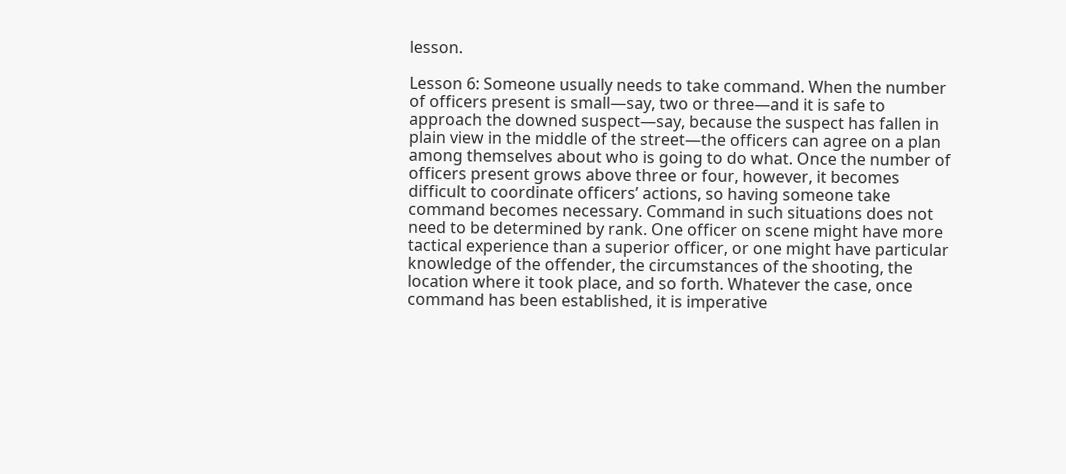lesson.

Lesson 6: Someone usually needs to take command. When the number of officers present is small—say, two or three—and it is safe to approach the downed suspect—say, because the suspect has fallen in plain view in the middle of the street—the officers can agree on a plan among themselves about who is going to do what. Once the number of officers present grows above three or four, however, it becomes difficult to coordinate officers’ actions, so having someone take command becomes necessary. Command in such situations does not need to be determined by rank. One officer on scene might have more tactical experience than a superior officer, or one might have particular knowledge of the offender, the circumstances of the shooting, the location where it took place, and so forth. Whatever the case, once command has been established, it is imperative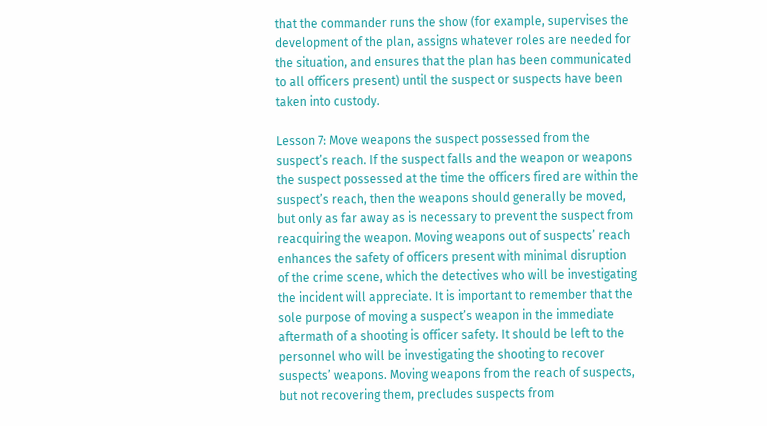that the commander runs the show (for example, supervises the development of the plan, assigns whatever roles are needed for the situation, and ensures that the plan has been communicated to all officers present) until the suspect or suspects have been taken into custody.

Lesson 7: Move weapons the suspect possessed from the suspect’s reach. If the suspect falls and the weapon or weapons the suspect possessed at the time the officers fired are within the suspect’s reach, then the weapons should generally be moved, but only as far away as is necessary to prevent the suspect from reacquiring the weapon. Moving weapons out of suspects’ reach enhances the safety of officers present with minimal disruption of the crime scene, which the detectives who will be investigating the incident will appreciate. It is important to remember that the sole purpose of moving a suspect’s weapon in the immediate aftermath of a shooting is officer safety. It should be left to the personnel who will be investigating the shooting to recover suspects’ weapons. Moving weapons from the reach of suspects, but not recovering them, precludes suspects from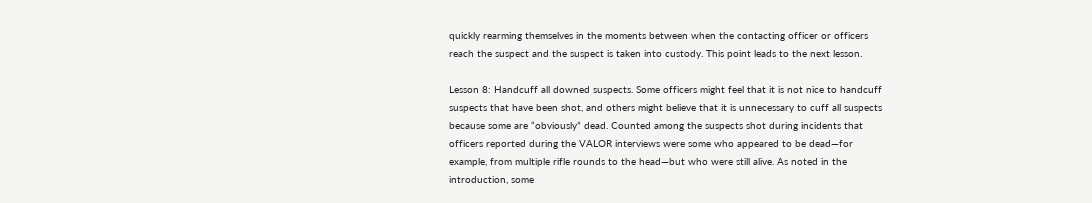quickly rearming themselves in the moments between when the contacting officer or officers reach the suspect and the suspect is taken into custody. This point leads to the next lesson.

Lesson 8: Handcuff all downed suspects. Some officers might feel that it is not nice to handcuff suspects that have been shot, and others might believe that it is unnecessary to cuff all suspects because some are “obviously” dead. Counted among the suspects shot during incidents that officers reported during the VALOR interviews were some who appeared to be dead—for example, from multiple rifle rounds to the head—but who were still alive. As noted in the introduction, some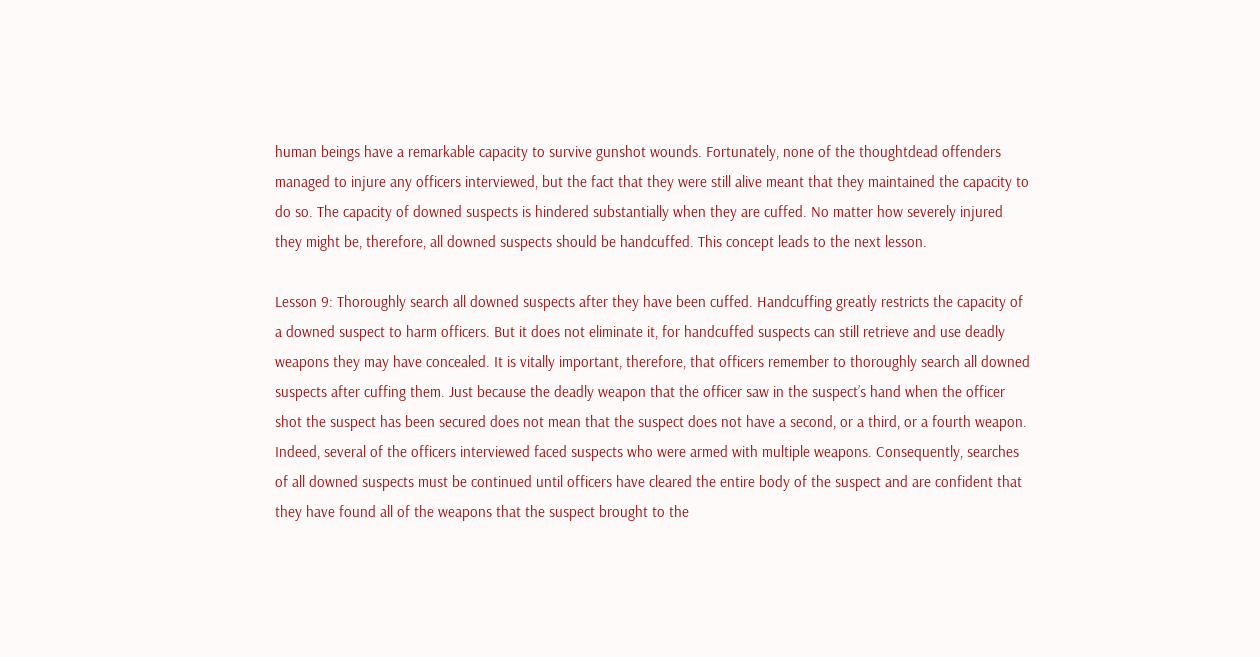human beings have a remarkable capacity to survive gunshot wounds. Fortunately, none of the thoughtdead offenders managed to injure any officers interviewed, but the fact that they were still alive meant that they maintained the capacity to do so. The capacity of downed suspects is hindered substantially when they are cuffed. No matter how severely injured they might be, therefore, all downed suspects should be handcuffed. This concept leads to the next lesson.

Lesson 9: Thoroughly search all downed suspects after they have been cuffed. Handcuffing greatly restricts the capacity of a downed suspect to harm officers. But it does not eliminate it, for handcuffed suspects can still retrieve and use deadly weapons they may have concealed. It is vitally important, therefore, that officers remember to thoroughly search all downed suspects after cuffing them. Just because the deadly weapon that the officer saw in the suspect’s hand when the officer shot the suspect has been secured does not mean that the suspect does not have a second, or a third, or a fourth weapon. Indeed, several of the officers interviewed faced suspects who were armed with multiple weapons. Consequently, searches of all downed suspects must be continued until officers have cleared the entire body of the suspect and are confident that they have found all of the weapons that the suspect brought to the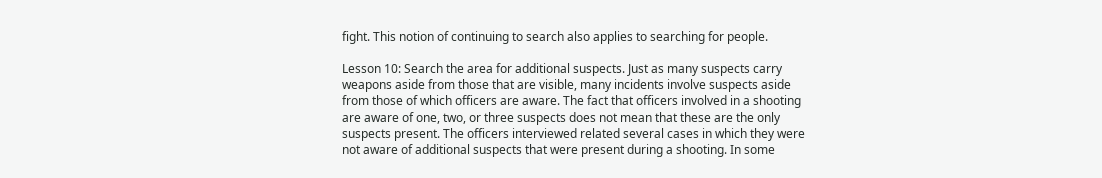fight. This notion of continuing to search also applies to searching for people.

Lesson 10: Search the area for additional suspects. Just as many suspects carry weapons aside from those that are visible, many incidents involve suspects aside from those of which officers are aware. The fact that officers involved in a shooting are aware of one, two, or three suspects does not mean that these are the only suspects present. The officers interviewed related several cases in which they were not aware of additional suspects that were present during a shooting. In some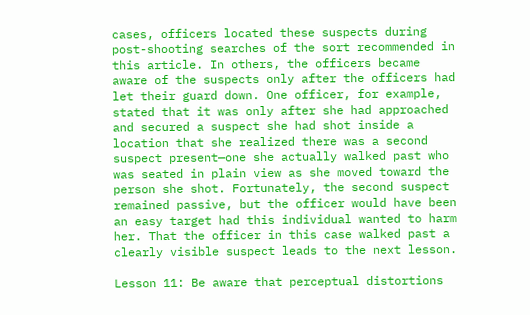cases, officers located these suspects during post-shooting searches of the sort recommended in this article. In others, the officers became aware of the suspects only after the officers had let their guard down. One officer, for example, stated that it was only after she had approached and secured a suspect she had shot inside a location that she realized there was a second suspect present—one she actually walked past who was seated in plain view as she moved toward the person she shot. Fortunately, the second suspect remained passive, but the officer would have been an easy target had this individual wanted to harm her. That the officer in this case walked past a clearly visible suspect leads to the next lesson.

Lesson 11: Be aware that perceptual distortions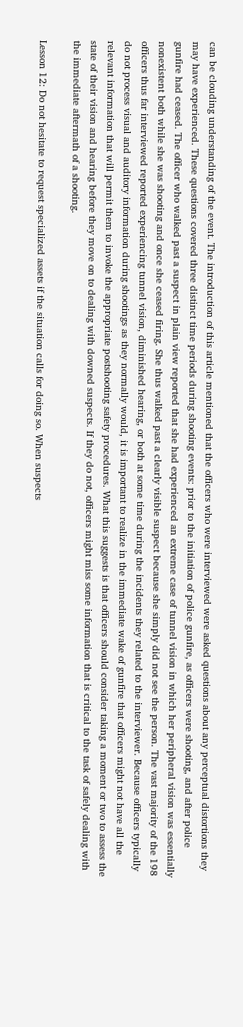can be clouding understanding of the event. The introduction of this article mentioned that the officers who were interviewed were asked questions about any perceptual distortions they may have experienced. These questions covered three distinct time periods during shooting events: prior to the initiation of police gunfire, as officers were shooting, and after police gunfire had ceased. The officer who walked past a suspect in plain view reported that she had experienced an extreme case of tunnel vision in which her peripheral vision was essentially nonexistent both while she was shooting and once she ceased firing. She thus walked past a clearly visible suspect because she simply did not see the person. The vast majority of the 198 officers thus far interviewed reported experiencing tunnel vision, diminished hearing, or both at some time during the incidents they related to the interviewer. Because officers typically do not process visual and auditory information during shootings as they normally would, it is important to realize in the immediate wake of gunfire that officers might not have all the relevant information that will permit them to invoke the appropriate postshooting safety procedures. What this suggests is that officers should consider taking a moment or two to assess the state of their vision and hearing before they move on to dealing with downed suspects. If they do not, officers might miss some information that is critical to the task of safely dealing with the immediate aftermath of a shooting.

Lesson 12: Do not hesitate to request specialized assets if the situation calls for doing so. When suspects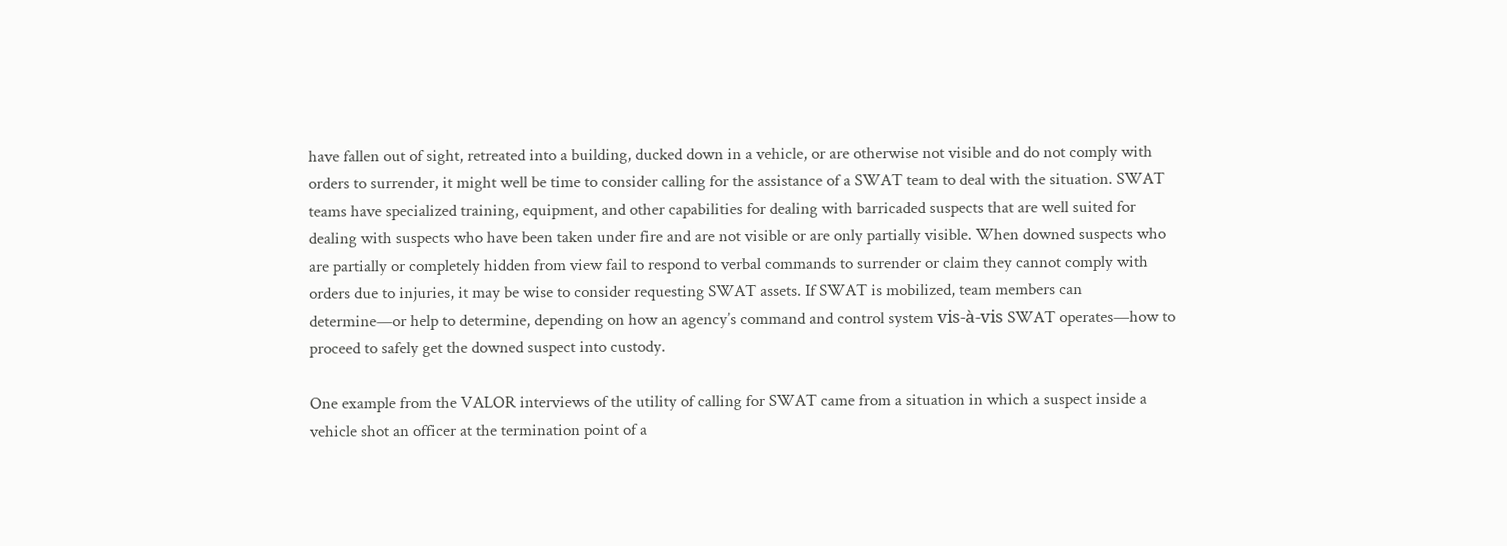have fallen out of sight, retreated into a building, ducked down in a vehicle, or are otherwise not visible and do not comply with orders to surrender, it might well be time to consider calling for the assistance of a SWAT team to deal with the situation. SWAT teams have specialized training, equipment, and other capabilities for dealing with barricaded suspects that are well suited for dealing with suspects who have been taken under fire and are not visible or are only partially visible. When downed suspects who are partially or completely hidden from view fail to respond to verbal commands to surrender or claim they cannot comply with orders due to injuries, it may be wise to consider requesting SWAT assets. If SWAT is mobilized, team members can determine—or help to determine, depending on how an agency’s command and control system vis-à-vis SWAT operates—how to proceed to safely get the downed suspect into custody.

One example from the VALOR interviews of the utility of calling for SWAT came from a situation in which a suspect inside a vehicle shot an officer at the termination point of a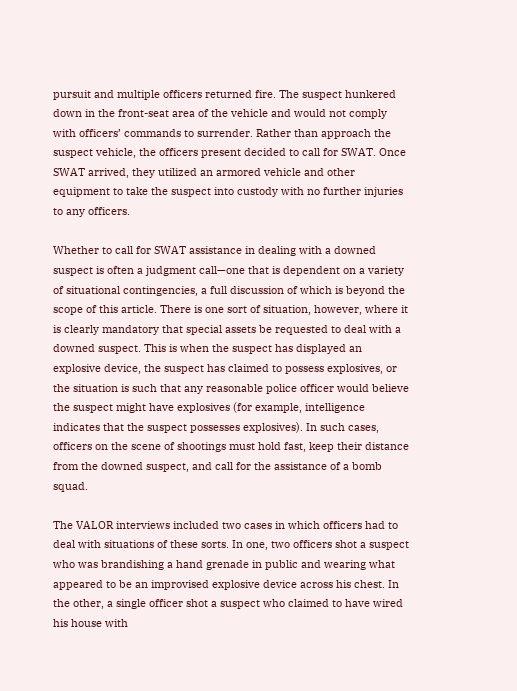pursuit and multiple officers returned fire. The suspect hunkered down in the front-seat area of the vehicle and would not comply with officers’ commands to surrender. Rather than approach the suspect vehicle, the officers present decided to call for SWAT. Once SWAT arrived, they utilized an armored vehicle and other equipment to take the suspect into custody with no further injuries to any officers.

Whether to call for SWAT assistance in dealing with a downed suspect is often a judgment call—one that is dependent on a variety of situational contingencies, a full discussion of which is beyond the scope of this article. There is one sort of situation, however, where it is clearly mandatory that special assets be requested to deal with a downed suspect. This is when the suspect has displayed an explosive device, the suspect has claimed to possess explosives, or the situation is such that any reasonable police officer would believe the suspect might have explosives (for example, intelligence indicates that the suspect possesses explosives). In such cases, officers on the scene of shootings must hold fast, keep their distance from the downed suspect, and call for the assistance of a bomb squad.

The VALOR interviews included two cases in which officers had to deal with situations of these sorts. In one, two officers shot a suspect who was brandishing a hand grenade in public and wearing what appeared to be an improvised explosive device across his chest. In the other, a single officer shot a suspect who claimed to have wired his house with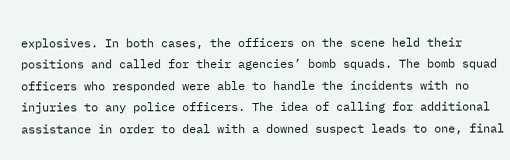explosives. In both cases, the officers on the scene held their positions and called for their agencies’ bomb squads. The bomb squad officers who responded were able to handle the incidents with no injuries to any police officers. The idea of calling for additional assistance in order to deal with a downed suspect leads to one, final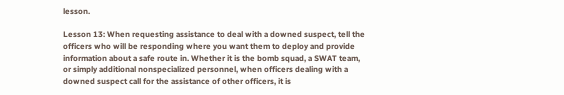lesson.

Lesson 13: When requesting assistance to deal with a downed suspect, tell the officers who will be responding where you want them to deploy and provide information about a safe route in. Whether it is the bomb squad, a SWAT team, or simply additional nonspecialized personnel, when officers dealing with a downed suspect call for the assistance of other officers, it is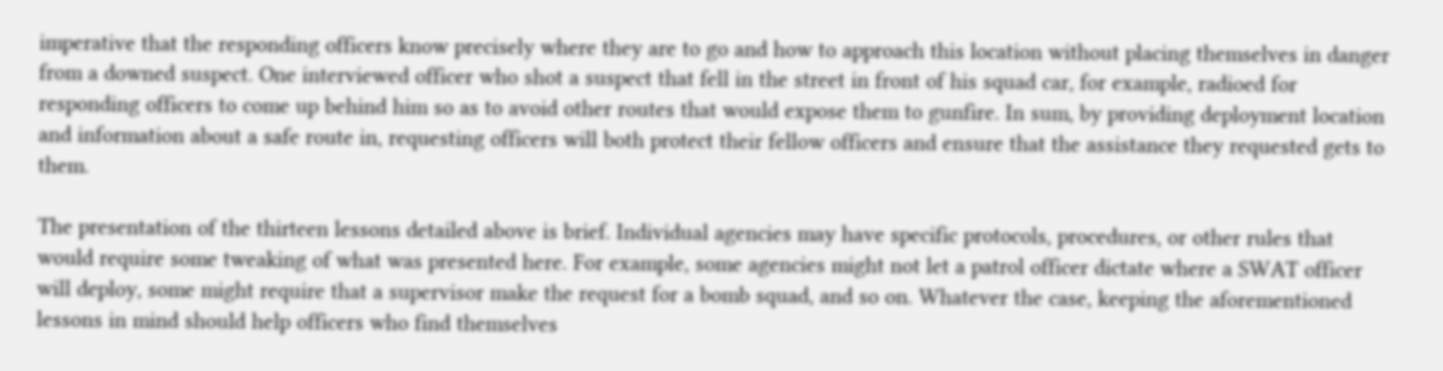imperative that the responding officers know precisely where they are to go and how to approach this location without placing themselves in danger from a downed suspect. One interviewed officer who shot a suspect that fell in the street in front of his squad car, for example, radioed for responding officers to come up behind him so as to avoid other routes that would expose them to gunfire. In sum, by providing deployment location and information about a safe route in, requesting officers will both protect their fellow officers and ensure that the assistance they requested gets to them.

The presentation of the thirteen lessons detailed above is brief. Individual agencies may have specific protocols, procedures, or other rules that would require some tweaking of what was presented here. For example, some agencies might not let a patrol officer dictate where a SWAT officer will deploy, some might require that a supervisor make the request for a bomb squad, and so on. Whatever the case, keeping the aforementioned lessons in mind should help officers who find themselves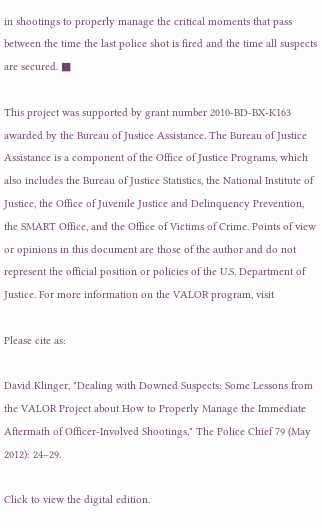in shootings to properly manage the critical moments that pass between the time the last police shot is fired and the time all suspects are secured. ■

This project was supported by grant number 2010-BD-BX-K163 awarded by the Bureau of Justice Assistance. The Bureau of Justice Assistance is a component of the Office of Justice Programs, which also includes the Bureau of Justice Statistics, the National Institute of Justice, the Office of Juvenile Justice and Delinquency Prevention, the SMART Office, and the Office of Victims of Crime. Points of view or opinions in this document are those of the author and do not represent the official position or policies of the U.S. Department of Justice. For more information on the VALOR program, visit

Please cite as:

David Klinger, "Dealing with Downed Suspects: Some Lessons from the VALOR Project about How to Properly Manage the Immediate Aftermath of Officer-Involved Shootings," The Police Chief 79 (May 2012): 24–29.

Click to view the digital edition.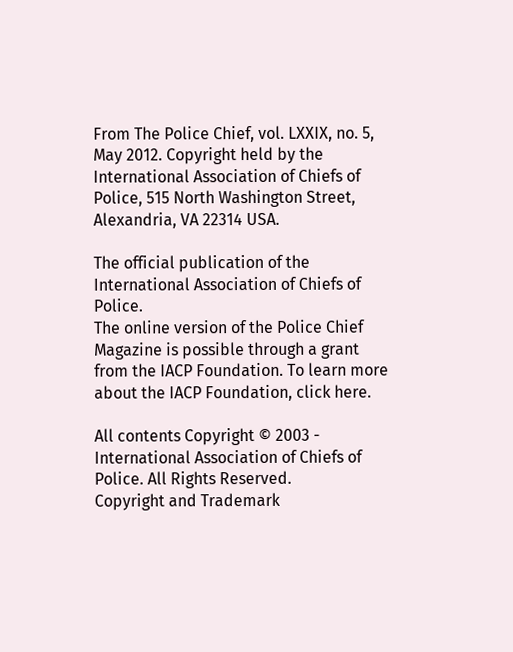From The Police Chief, vol. LXXIX, no. 5, May 2012. Copyright held by the International Association of Chiefs of Police, 515 North Washington Street, Alexandria, VA 22314 USA.

The official publication of the International Association of Chiefs of Police.
The online version of the Police Chief Magazine is possible through a grant from the IACP Foundation. To learn more about the IACP Foundation, click here.

All contents Copyright © 2003 - International Association of Chiefs of Police. All Rights Reserved.
Copyright and Trademark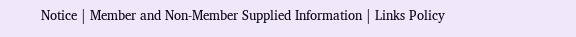Notice | Member and Non-Member Supplied Information | Links Policy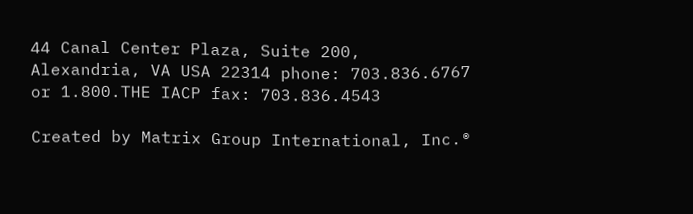44 Canal Center Plaza, Suite 200, Alexandria, VA USA 22314 phone: 703.836.6767 or 1.800.THE IACP fax: 703.836.4543

Created by Matrix Group International, Inc.®